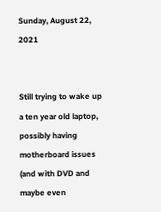Sunday, August 22, 2021


Still trying to wake up a ten year old laptop, possibly having motherboard issues (and with DVD and maybe even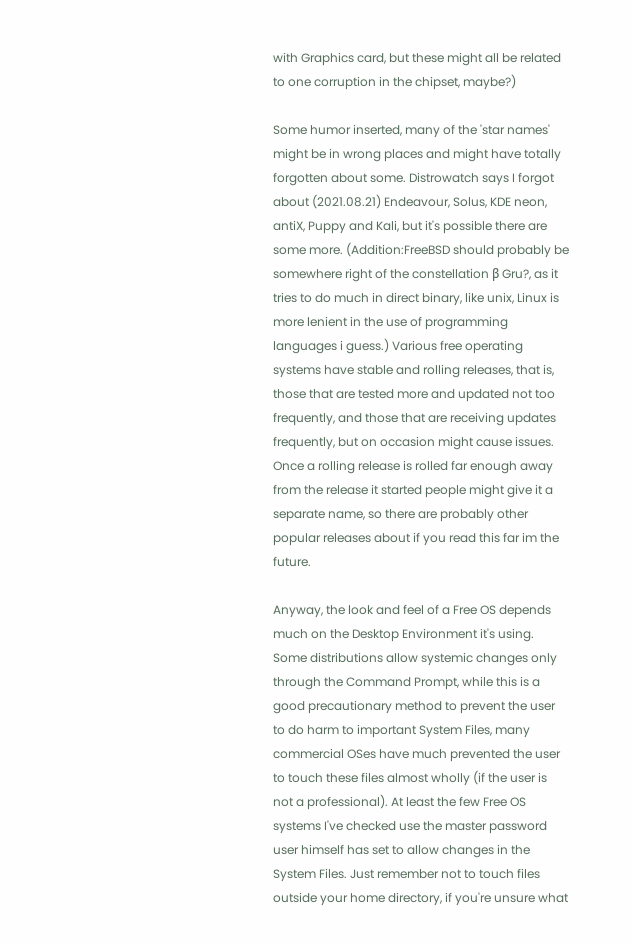with Graphics card, but these might all be related to one corruption in the chipset, maybe?)

Some humor inserted, many of the 'star names' might be in wrong places and might have totally forgotten about some. Distrowatch says I forgot about (2021.08.21) Endeavour, Solus, KDE neon, antiX, Puppy and Kali, but it's possible there are some more. (Addition:FreeBSD should probably be somewhere right of the constellation β Gru?, as it tries to do much in direct binary, like unix, Linux is more lenient in the use of programming languages i guess.) Various free operating systems have stable and rolling releases, that is, those that are tested more and updated not too frequently, and those that are receiving updates frequently, but on occasion might cause issues. Once a rolling release is rolled far enough away from the release it started people might give it a separate name, so there are probably other popular releases about if you read this far im the future.

Anyway, the look and feel of a Free OS depends much on the Desktop Environment it's using.  Some distributions allow systemic changes only through the Command Prompt, while this is a good precautionary method to prevent the user to do harm to important System Files, many commercial OSes have much prevented the user to touch these files almost wholly (if the user is not a professional). At least the few Free OS systems I've checked use the master password user himself has set to allow changes in the System Files. Just remember not to touch files outside your home directory, if you're unsure what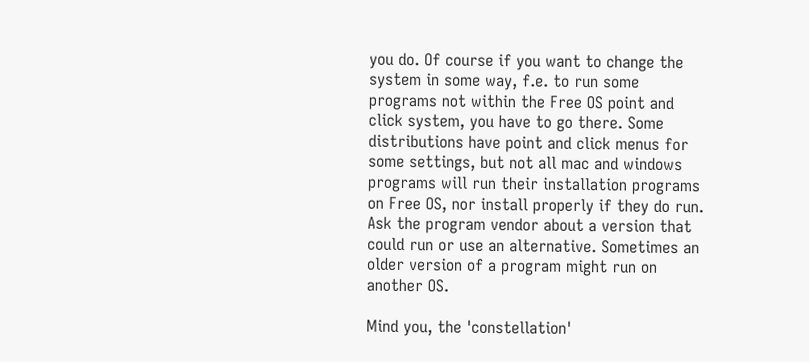you do. Of course if you want to change the system in some way, f.e. to run some programs not within the Free OS point and click system, you have to go there. Some distributions have point and click menus for some settings, but not all mac and windows programs will run their installation programs on Free OS, nor install properly if they do run. Ask the program vendor about a version that could run or use an alternative. Sometimes an older version of a program might run on another OS.

Mind you, the 'constellation'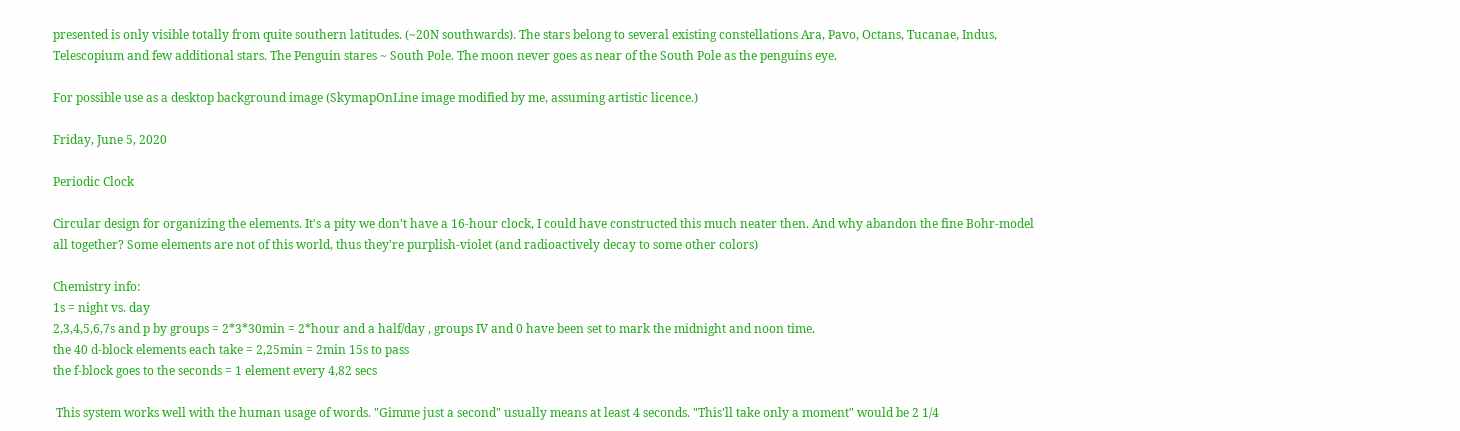presented is only visible totally from quite southern latitudes. (~20N southwards). The stars belong to several existing constellations Ara, Pavo, Octans, Tucanae, Indus, Telescopium and few additional stars. The Penguin stares ~ South Pole. The moon never goes as near of the South Pole as the penguins eye.

For possible use as a desktop background image (SkymapOnLine image modified by me, assuming artistic licence.)

Friday, June 5, 2020

Periodic Clock

Circular design for organizing the elements. It's a pity we don't have a 16-hour clock, I could have constructed this much neater then. And why abandon the fine Bohr-model all together? Some elements are not of this world, thus they're purplish-violet (and radioactively decay to some other colors)

Chemistry info:
1s = night vs. day
2,3,4,5,6,7s and p by groups = 2*3*30min = 2*hour and a half/day , groups IV and 0 have been set to mark the midnight and noon time.
the 40 d-block elements each take = 2,25min = 2min 15s to pass
the f-block goes to the seconds = 1 element every 4,82 secs

 This system works well with the human usage of words. "Gimme just a second" usually means at least 4 seconds. "This'll take only a moment" would be 2 1/4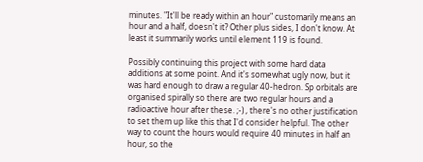minutes. "It'll be ready within an hour" customarily means an hour and a half, doesn't it? Other plus sides, I don't know. At least it summarily works until element 119 is found.

Possibly continuing this project with some hard data additions at some point. And it's somewhat ugly now, but it was hard enough to draw a regular 40-hedron. Sp orbitals are organised spirally so there are two regular hours and a radioactive hour after these. ;-) , there's no other justification to set them up like this that I'd consider helpful. The other way to count the hours would require 40 minutes in half an hour, so the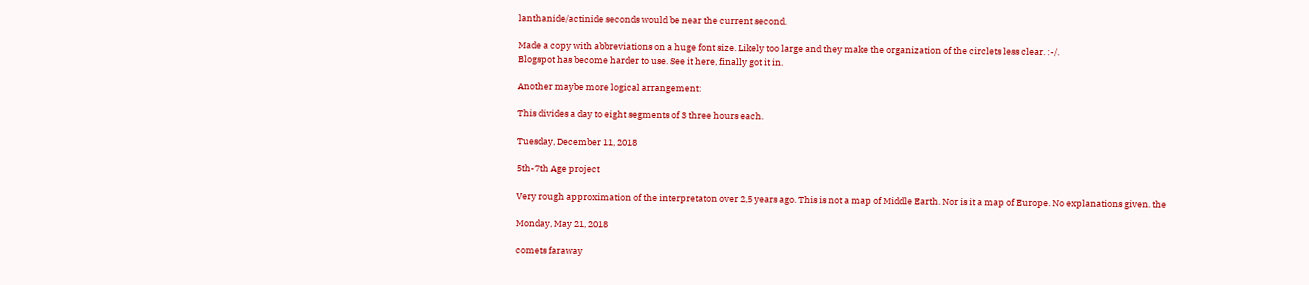lanthanide/actinide seconds would be near the current second.

Made a copy with abbreviations on a huge font size. Likely too large and they make the organization of the circlets less clear. :-/.
Blogspot has become harder to use. See it here, finally got it in.

Another maybe more logical arrangement:

This divides a day to eight segments of 3 three hours each.

Tuesday, December 11, 2018

5th-7th Age project

Very rough approximation of the interpretaton over 2,5 years ago. This is not a map of Middle Earth. Nor is it a map of Europe. No explanations given. the

Monday, May 21, 2018

comets faraway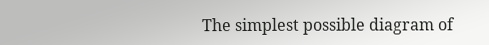The simplest possible diagram of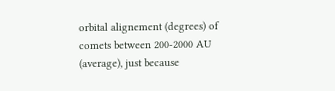orbital alignement (degrees) of comets between 200-2000 AU (average), just because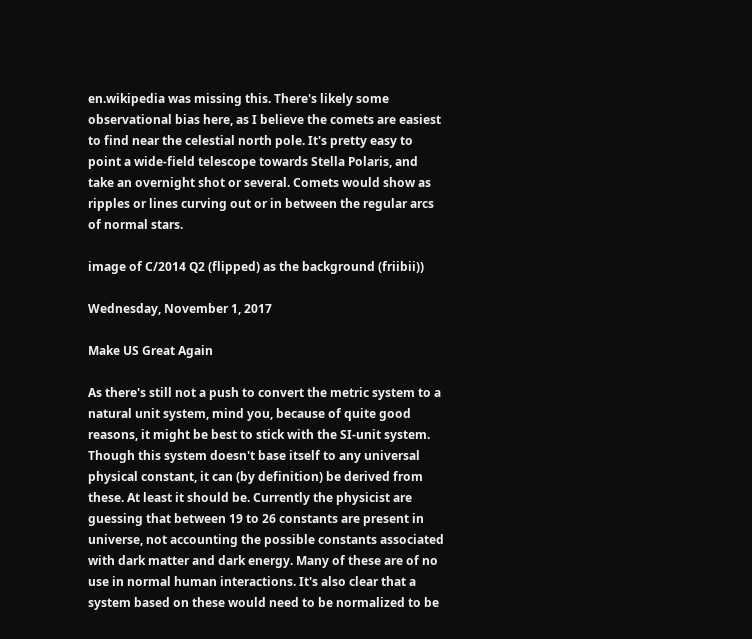en.wikipedia was missing this. There's likely some observational bias here, as I believe the comets are easiest to find near the celestial north pole. It's pretty easy to point a wide-field telescope towards Stella Polaris, and take an overnight shot or several. Comets would show as ripples or lines curving out or in between the regular arcs of normal stars.

image of C/2014 Q2 (flipped) as the background (friibii))

Wednesday, November 1, 2017

Make US Great Again

As there's still not a push to convert the metric system to a natural unit system, mind you, because of quite good reasons, it might be best to stick with the SI-unit system. Though this system doesn't base itself to any universal physical constant, it can (by definition) be derived from these. At least it should be. Currently the physicist are guessing that between 19 to 26 constants are present in universe, not accounting the possible constants associated with dark matter and dark energy. Many of these are of no use in normal human interactions. It's also clear that a system based on these would need to be normalized to be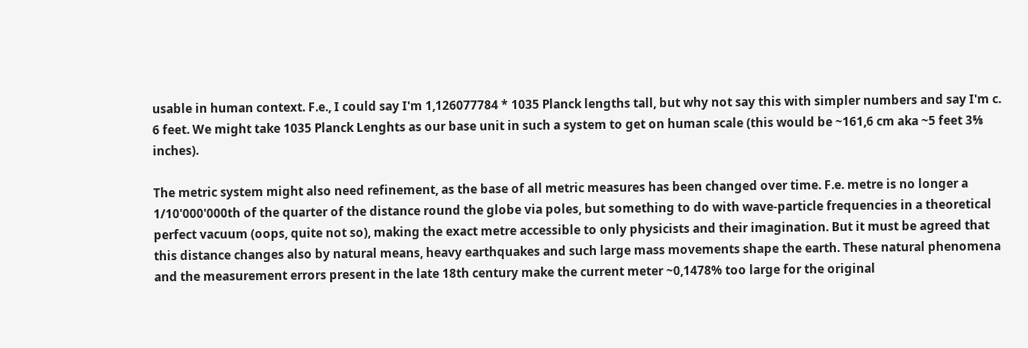usable in human context. F.e., I could say I'm 1,126077784 * 1035 Planck lengths tall, but why not say this with simpler numbers and say I'm c. 6 feet. We might take 1035 Planck Lenghts as our base unit in such a system to get on human scale (this would be ~161,6 cm aka ~5 feet 3⅝ inches).

The metric system might also need refinement, as the base of all metric measures has been changed over time. F.e. metre is no longer a 1/10'000'000th of the quarter of the distance round the globe via poles, but something to do with wave-particle frequencies in a theoretical perfect vacuum (oops, quite not so), making the exact metre accessible to only physicists and their imagination. But it must be agreed that this distance changes also by natural means, heavy earthquakes and such large mass movements shape the earth. These natural phenomena and the measurement errors present in the late 18th century make the current meter ~0,1478% too large for the original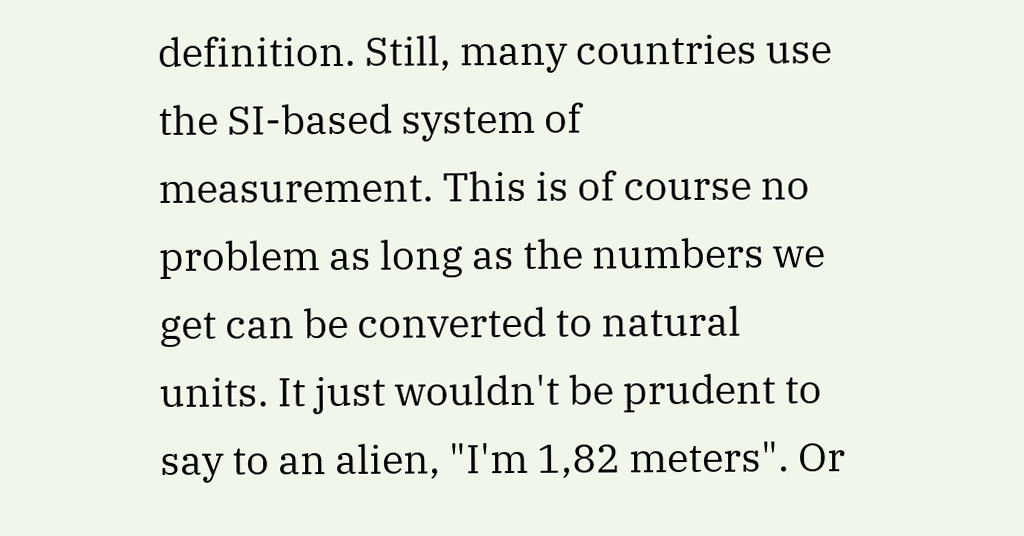definition. Still, many countries use the SI-based system of measurement. This is of course no problem as long as the numbers we get can be converted to natural units. It just wouldn't be prudent to say to an alien, "I'm 1,82 meters". Or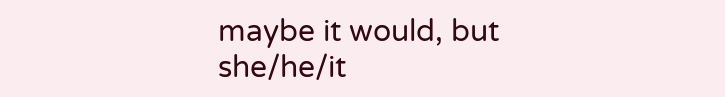maybe it would, but she/he/it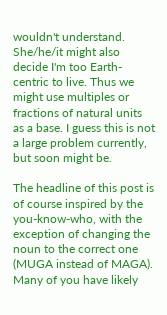wouldn't understand. She/he/it might also decide I'm too Earth-centric to live. Thus we might use multiples or fractions of natural units as a base. I guess this is not a large problem currently, but soon might be.

The headline of this post is of course inspired by the you-know-who, with the exception of changing the noun to the correct one (MUGA instead of MAGA). Many of you have likely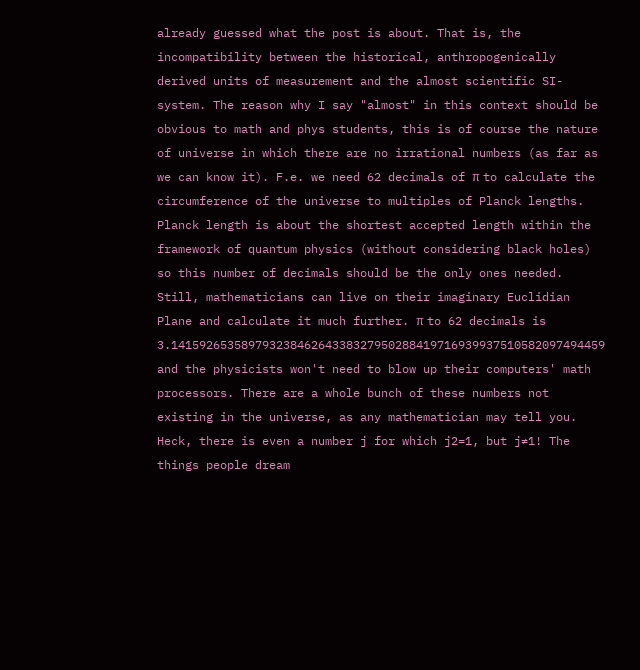already guessed what the post is about. That is, the incompatibility between the historical, anthropogenically derived units of measurement and the almost scientific SI-system. The reason why I say "almost" in this context should be obvious to math and phys students, this is of course the nature of universe in which there are no irrational numbers (as far as we can know it). F.e. we need 62 decimals of π to calculate the circumference of the universe to multiples of Planck lengths. Planck length is about the shortest accepted length within the framework of quantum physics (without considering black holes) so this number of decimals should be the only ones needed. Still, mathematicians can live on their imaginary Euclidian Plane and calculate it much further. π to 62 decimals is 3.14159265358979323846264338327950288419716939937510582097494459 and the physicists won't need to blow up their computers' math processors. There are a whole bunch of these numbers not existing in the universe, as any mathematician may tell you. Heck, there is even a number j for which j2=1, but j≠1! The things people dream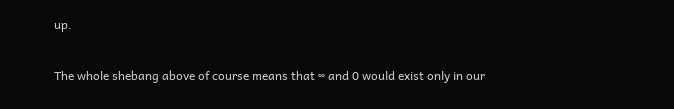up.

The whole shebang above of course means that ∞ and 0 would exist only in our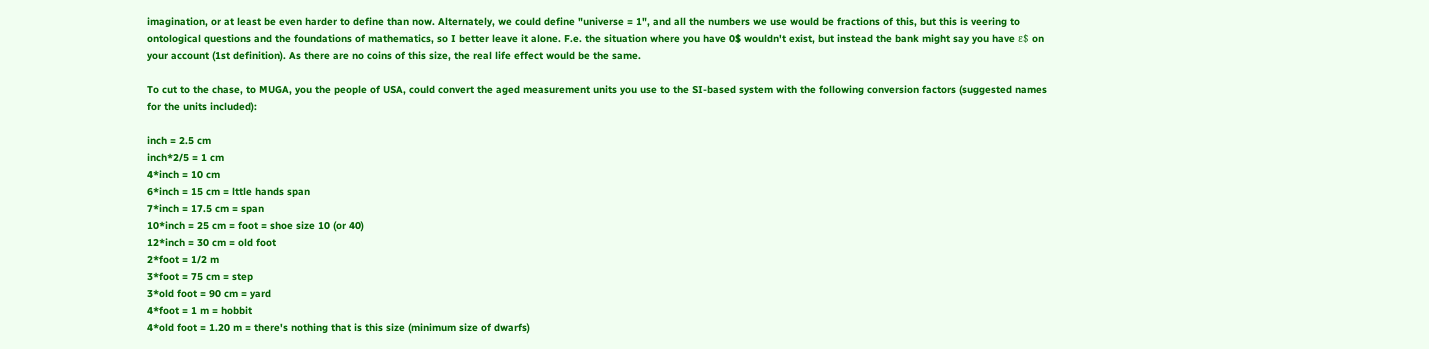imagination, or at least be even harder to define than now. Alternately, we could define "universe = 1", and all the numbers we use would be fractions of this, but this is veering to ontological questions and the foundations of mathematics, so I better leave it alone. F.e. the situation where you have 0$ wouldn't exist, but instead the bank might say you have ε$ on your account (1st definition). As there are no coins of this size, the real life effect would be the same.

To cut to the chase, to MUGA, you the people of USA, could convert the aged measurement units you use to the SI-based system with the following conversion factors (suggested names for the units included):

inch = 2.5 cm
inch*2/5 = 1 cm
4*inch = 10 cm
6*inch = 15 cm = lttle hands span
7*inch = 17.5 cm = span
10*inch = 25 cm = foot = shoe size 10 (or 40)
12*inch = 30 cm = old foot
2*foot = 1/2 m
3*foot = 75 cm = step
3*old foot = 90 cm = yard
4*foot = 1 m = hobbit
4*old foot = 1.20 m = there's nothing that is this size (minimum size of dwarfs)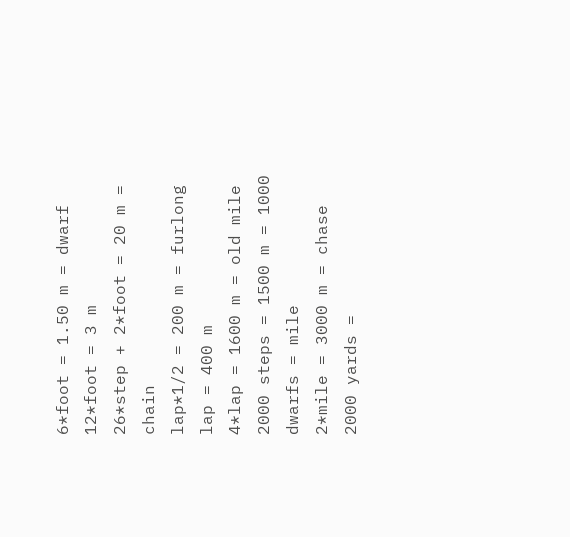6*foot = 1.50 m = dwarf
12*foot = 3 m
26*step + 2*foot = 20 m = chain
lap*1/2 = 200 m = furlong
lap = 400 m
4*lap = 1600 m = old mile
2000 steps = 1500 m = 1000 dwarfs = mile
2*mile = 3000 m = chase
2000 yards =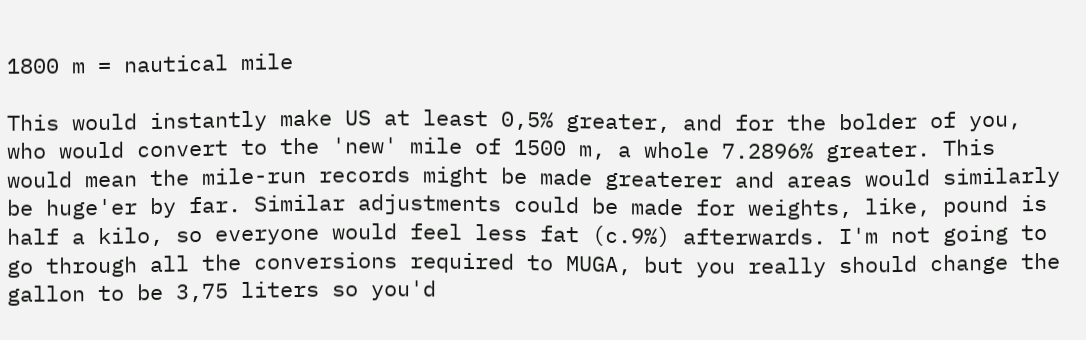1800 m = nautical mile

This would instantly make US at least 0,5% greater, and for the bolder of you, who would convert to the 'new' mile of 1500 m, a whole 7.2896% greater. This would mean the mile-run records might be made greaterer and areas would similarly be huge'er by far. Similar adjustments could be made for weights, like, pound is half a kilo, so everyone would feel less fat (c.9%) afterwards. I'm not going to go through all the conversions required to MUGA, but you really should change the gallon to be 3,75 liters so you'd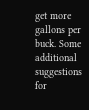get more gallons per buck. Some additional suggestions for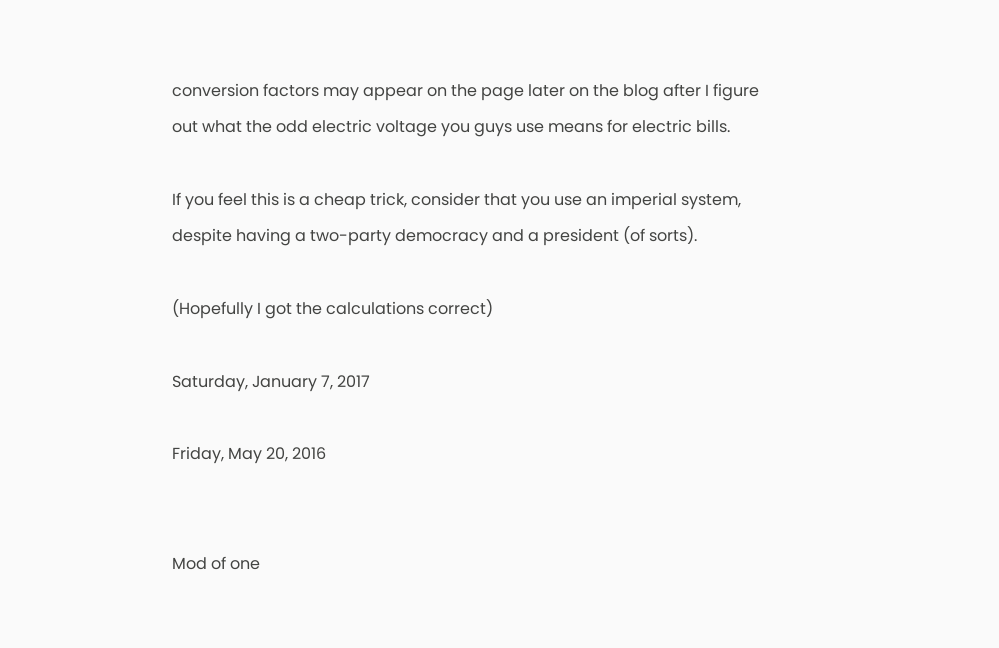conversion factors may appear on the page later on the blog after I figure out what the odd electric voltage you guys use means for electric bills.

If you feel this is a cheap trick, consider that you use an imperial system, despite having a two-party democracy and a president (of sorts).

(Hopefully I got the calculations correct)

Saturday, January 7, 2017

Friday, May 20, 2016


Mod of one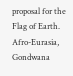proposal for the Flag of Earth. Afro-Eurasia, Gondwana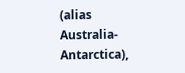(alias Australia-Antarctica),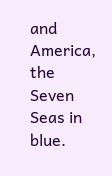and America, the Seven Seas in blue.